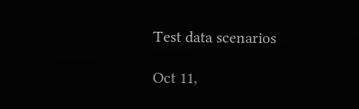Test data scenarios

Oct 11,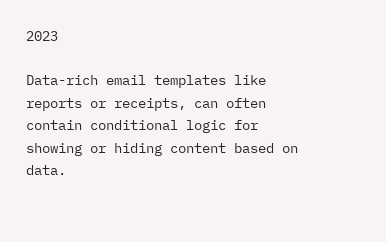2023

Data-rich email templates like reports or receipts, can often contain conditional logic for showing or hiding content based on data.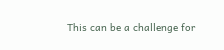This can be a challenge for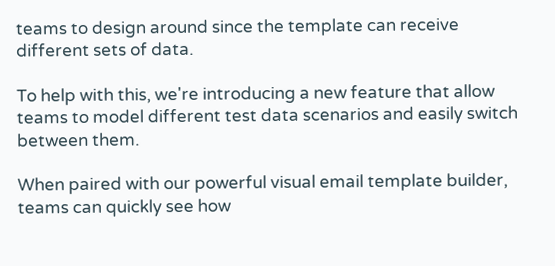teams to design around since the template can receive different sets of data.

To help with this, we're introducing a new feature that allow teams to model different test data scenarios and easily switch between them.

When paired with our powerful visual email template builder, teams can quickly see how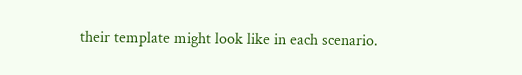their template might look like in each scenario.